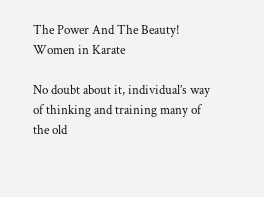The Power And The Beauty! Women in Karate

No doubt about it, individual’s way of thinking and training many of the old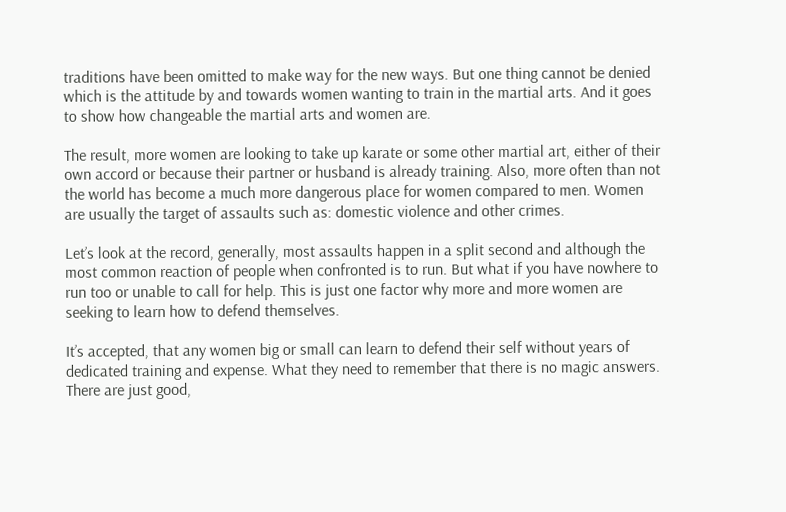traditions have been omitted to make way for the new ways. But one thing cannot be denied which is the attitude by and towards women wanting to train in the martial arts. And it goes to show how changeable the martial arts and women are.

The result, more women are looking to take up karate or some other martial art, either of their own accord or because their partner or husband is already training. Also, more often than not the world has become a much more dangerous place for women compared to men. Women are usually the target of assaults such as: domestic violence and other crimes.

Let’s look at the record, generally, most assaults happen in a split second and although the most common reaction of people when confronted is to run. But what if you have nowhere to run too or unable to call for help. This is just one factor why more and more women are seeking to learn how to defend themselves.

It’s accepted, that any women big or small can learn to defend their self without years of dedicated training and expense. What they need to remember that there is no magic answers. There are just good,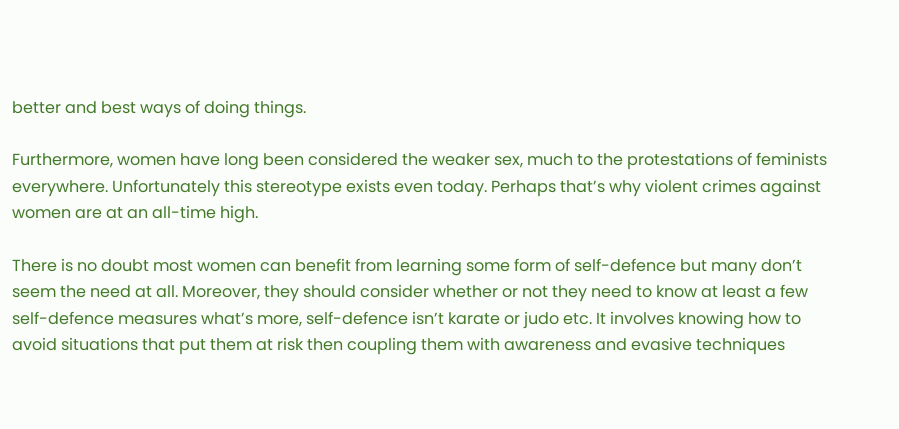better and best ways of doing things.

Furthermore, women have long been considered the weaker sex, much to the protestations of feminists everywhere. Unfortunately this stereotype exists even today. Perhaps that’s why violent crimes against women are at an all-time high.

There is no doubt most women can benefit from learning some form of self-defence but many don’t seem the need at all. Moreover, they should consider whether or not they need to know at least a few self-defence measures what’s more, self-defence isn’t karate or judo etc. It involves knowing how to avoid situations that put them at risk then coupling them with awareness and evasive techniques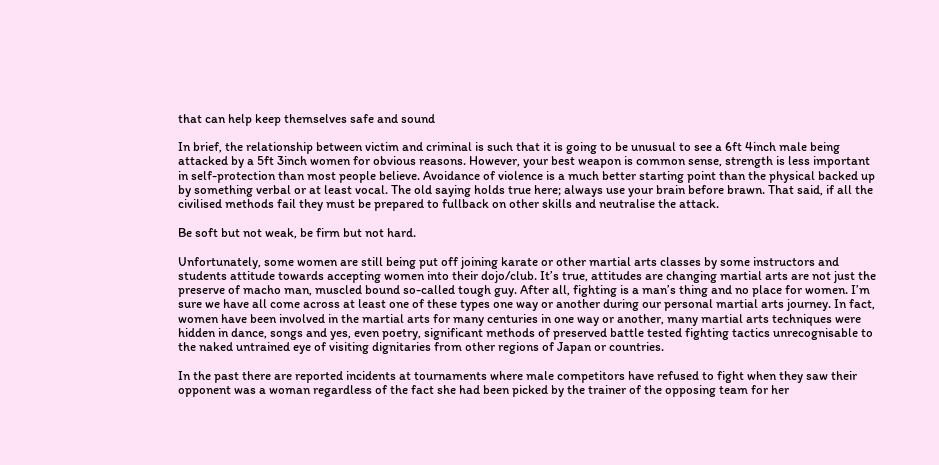that can help keep themselves safe and sound

In brief, the relationship between victim and criminal is such that it is going to be unusual to see a 6ft 4inch male being attacked by a 5ft 3inch women for obvious reasons. However, your best weapon is common sense, strength is less important in self-protection than most people believe. Avoidance of violence is a much better starting point than the physical backed up by something verbal or at least vocal. The old saying holds true here; always use your brain before brawn. That said, if all the civilised methods fail they must be prepared to fullback on other skills and neutralise the attack.

Be soft but not weak, be firm but not hard.

Unfortunately, some women are still being put off joining karate or other martial arts classes by some instructors and students attitude towards accepting women into their dojo/club. It’s true, attitudes are changing martial arts are not just the preserve of macho man, muscled bound so-called tough guy. After all, fighting is a man’s thing and no place for women. I’m sure we have all come across at least one of these types one way or another during our personal martial arts journey. In fact, women have been involved in the martial arts for many centuries in one way or another, many martial arts techniques were hidden in dance, songs and yes, even poetry, significant methods of preserved battle tested fighting tactics unrecognisable to the naked untrained eye of visiting dignitaries from other regions of Japan or countries.

In the past there are reported incidents at tournaments where male competitors have refused to fight when they saw their opponent was a woman regardless of the fact she had been picked by the trainer of the opposing team for her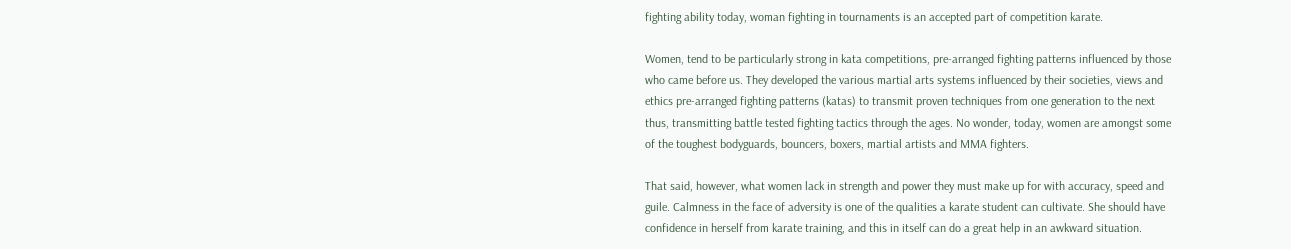fighting ability today, woman fighting in tournaments is an accepted part of competition karate.

Women, tend to be particularly strong in kata competitions, pre-arranged fighting patterns influenced by those who came before us. They developed the various martial arts systems influenced by their societies, views and ethics pre-arranged fighting patterns (katas) to transmit proven techniques from one generation to the next thus, transmitting battle tested fighting tactics through the ages. No wonder, today, women are amongst some of the toughest bodyguards, bouncers, boxers, martial artists and MMA fighters.

That said, however, what women lack in strength and power they must make up for with accuracy, speed and guile. Calmness in the face of adversity is one of the qualities a karate student can cultivate. She should have confidence in herself from karate training, and this in itself can do a great help in an awkward situation.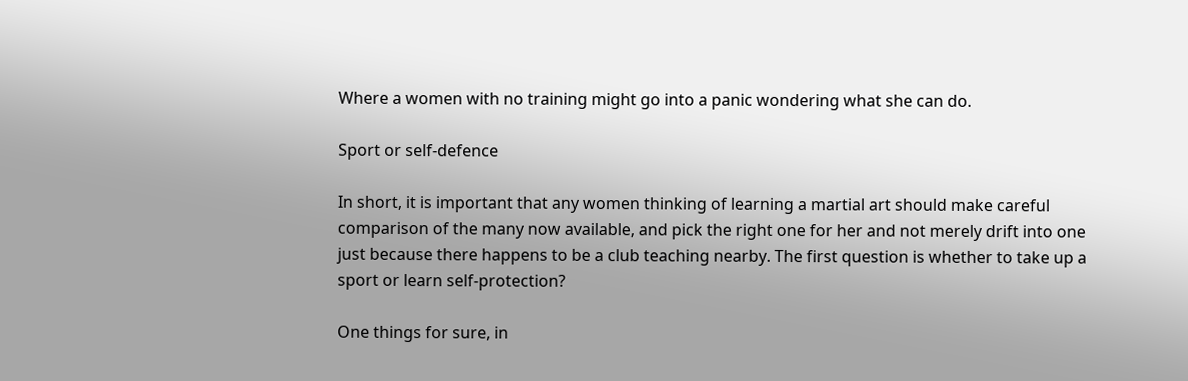Where a women with no training might go into a panic wondering what she can do.

Sport or self-defence

In short, it is important that any women thinking of learning a martial art should make careful comparison of the many now available, and pick the right one for her and not merely drift into one just because there happens to be a club teaching nearby. The first question is whether to take up a sport or learn self-protection?

One things for sure, in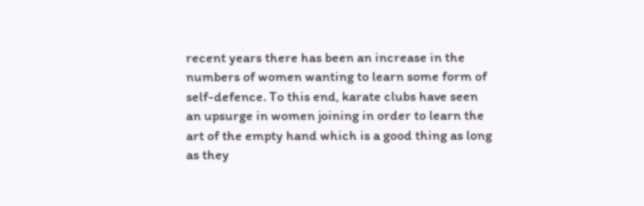recent years there has been an increase in the numbers of women wanting to learn some form of self-defence. To this end, karate clubs have seen an upsurge in women joining in order to learn the art of the empty hand which is a good thing as long as they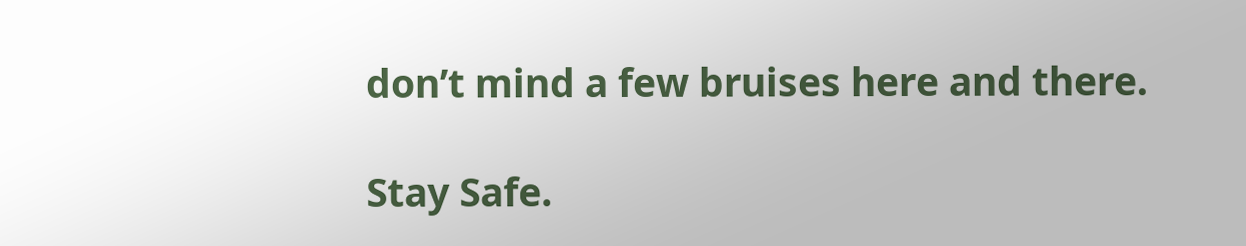don’t mind a few bruises here and there.

Stay Safe.